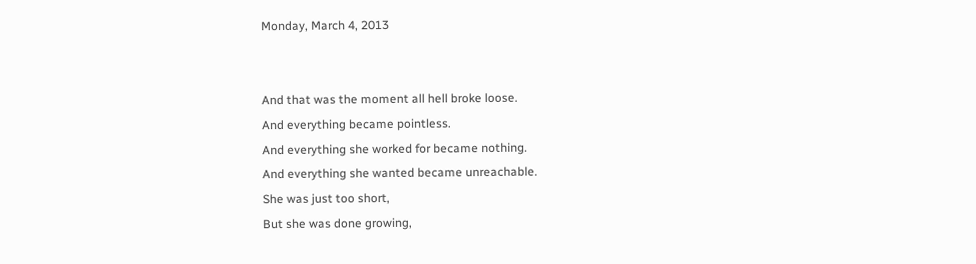Monday, March 4, 2013


And that was the moment all hell broke loose.
And everything became pointless.
And everything she worked for became nothing.
And everything she wanted became unreachable.
She was just too short,
But she was done growing,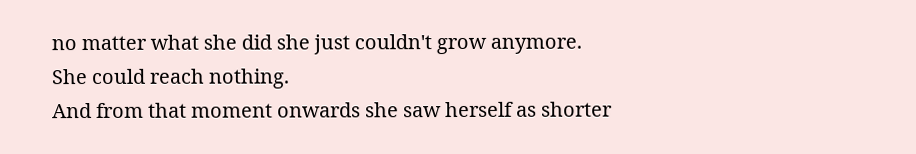no matter what she did she just couldn't grow anymore.
She could reach nothing.
And from that moment onwards she saw herself as shorter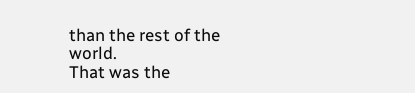than the rest of the world.
That was the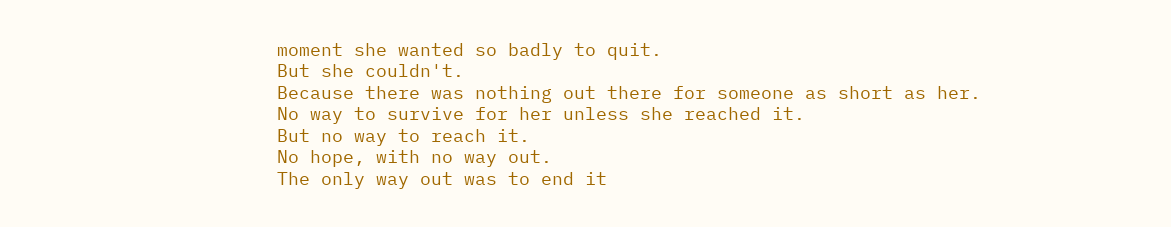moment she wanted so badly to quit.
But she couldn't.
Because there was nothing out there for someone as short as her.
No way to survive for her unless she reached it.
But no way to reach it.
No hope, with no way out.
The only way out was to end it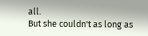all.
But she couldn't as long as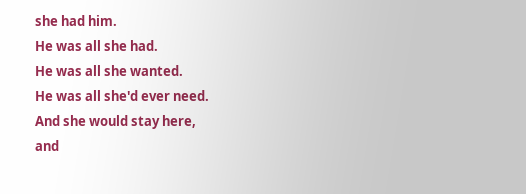she had him.
He was all she had.
He was all she wanted.
He was all she'd ever need.
And she would stay here,
and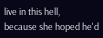live in this hell,
because she hoped he'd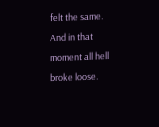felt the same.
And in that moment all hell broke loose.